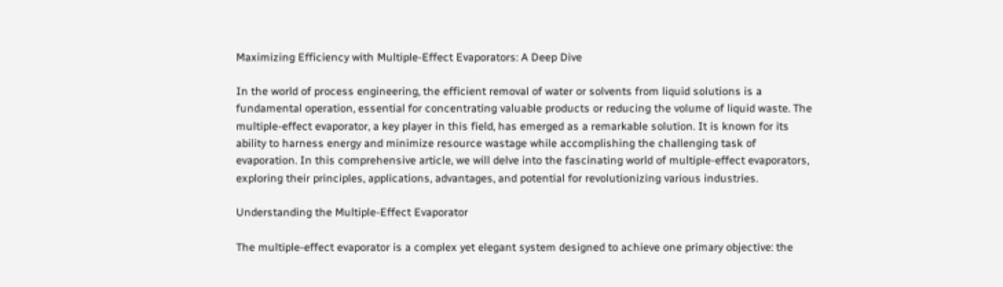Maximizing Efficiency with Multiple-Effect Evaporators: A Deep Dive

In the world of process engineering, the efficient removal of water or solvents from liquid solutions is a fundamental operation, essential for concentrating valuable products or reducing the volume of liquid waste. The multiple-effect evaporator, a key player in this field, has emerged as a remarkable solution. It is known for its ability to harness energy and minimize resource wastage while accomplishing the challenging task of evaporation. In this comprehensive article, we will delve into the fascinating world of multiple-effect evaporators, exploring their principles, applications, advantages, and potential for revolutionizing various industries.

Understanding the Multiple-Effect Evaporator

The multiple-effect evaporator is a complex yet elegant system designed to achieve one primary objective: the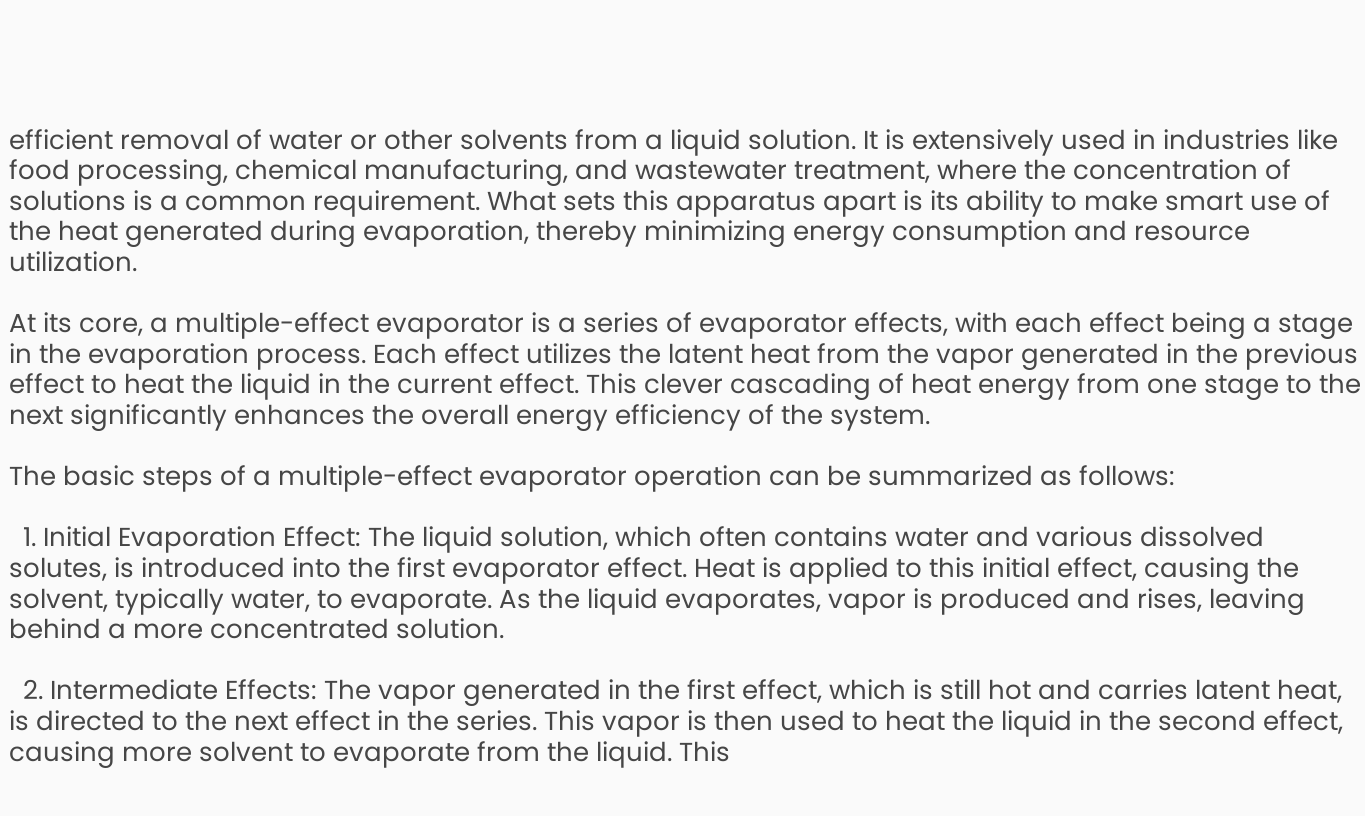efficient removal of water or other solvents from a liquid solution. It is extensively used in industries like food processing, chemical manufacturing, and wastewater treatment, where the concentration of solutions is a common requirement. What sets this apparatus apart is its ability to make smart use of the heat generated during evaporation, thereby minimizing energy consumption and resource utilization.

At its core, a multiple-effect evaporator is a series of evaporator effects, with each effect being a stage in the evaporation process. Each effect utilizes the latent heat from the vapor generated in the previous effect to heat the liquid in the current effect. This clever cascading of heat energy from one stage to the next significantly enhances the overall energy efficiency of the system.

The basic steps of a multiple-effect evaporator operation can be summarized as follows:

  1. Initial Evaporation Effect: The liquid solution, which often contains water and various dissolved solutes, is introduced into the first evaporator effect. Heat is applied to this initial effect, causing the solvent, typically water, to evaporate. As the liquid evaporates, vapor is produced and rises, leaving behind a more concentrated solution.

  2. Intermediate Effects: The vapor generated in the first effect, which is still hot and carries latent heat, is directed to the next effect in the series. This vapor is then used to heat the liquid in the second effect, causing more solvent to evaporate from the liquid. This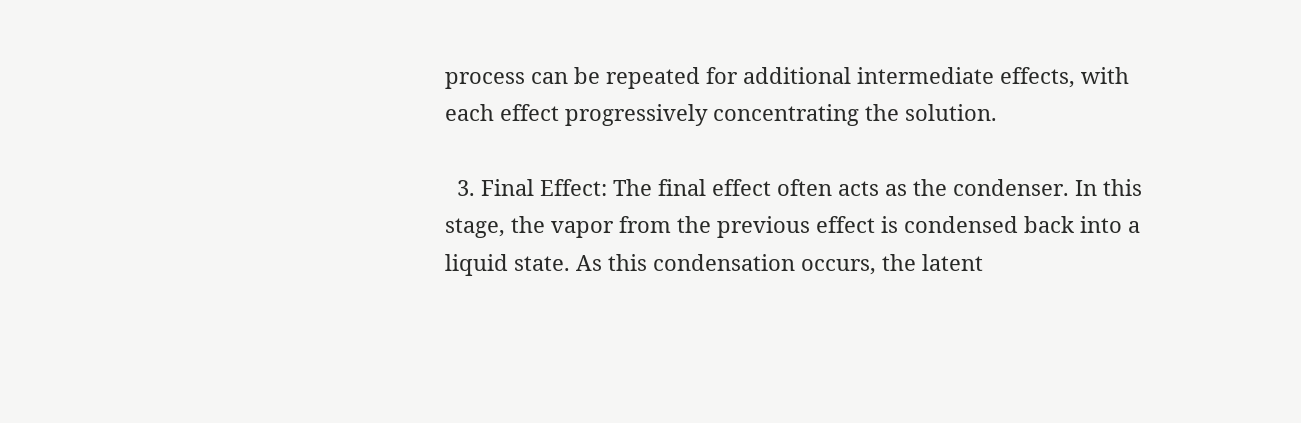process can be repeated for additional intermediate effects, with each effect progressively concentrating the solution.

  3. Final Effect: The final effect often acts as the condenser. In this stage, the vapor from the previous effect is condensed back into a liquid state. As this condensation occurs, the latent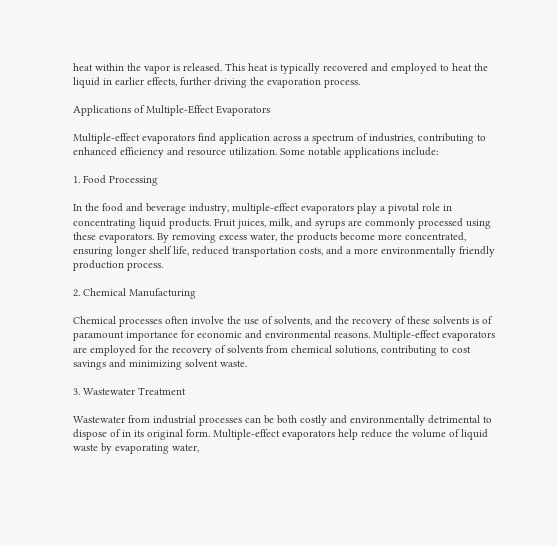heat within the vapor is released. This heat is typically recovered and employed to heat the liquid in earlier effects, further driving the evaporation process.

Applications of Multiple-Effect Evaporators

Multiple-effect evaporators find application across a spectrum of industries, contributing to enhanced efficiency and resource utilization. Some notable applications include:

1. Food Processing

In the food and beverage industry, multiple-effect evaporators play a pivotal role in concentrating liquid products. Fruit juices, milk, and syrups are commonly processed using these evaporators. By removing excess water, the products become more concentrated, ensuring longer shelf life, reduced transportation costs, and a more environmentally friendly production process.

2. Chemical Manufacturing

Chemical processes often involve the use of solvents, and the recovery of these solvents is of paramount importance for economic and environmental reasons. Multiple-effect evaporators are employed for the recovery of solvents from chemical solutions, contributing to cost savings and minimizing solvent waste.

3. Wastewater Treatment

Wastewater from industrial processes can be both costly and environmentally detrimental to dispose of in its original form. Multiple-effect evaporators help reduce the volume of liquid waste by evaporating water,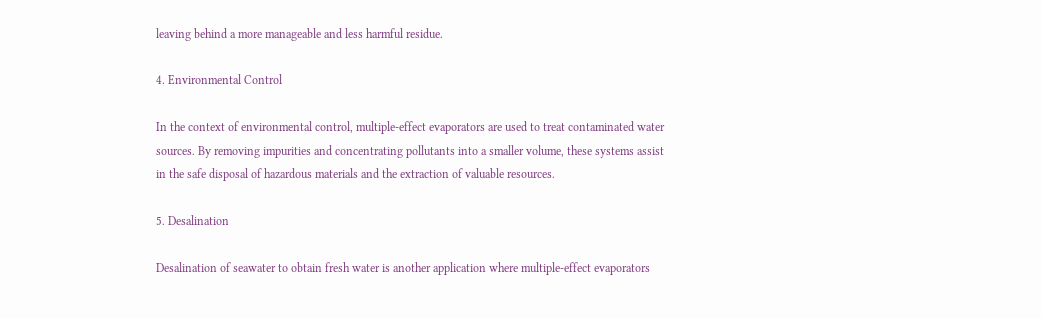leaving behind a more manageable and less harmful residue.

4. Environmental Control

In the context of environmental control, multiple-effect evaporators are used to treat contaminated water sources. By removing impurities and concentrating pollutants into a smaller volume, these systems assist in the safe disposal of hazardous materials and the extraction of valuable resources.

5. Desalination

Desalination of seawater to obtain fresh water is another application where multiple-effect evaporators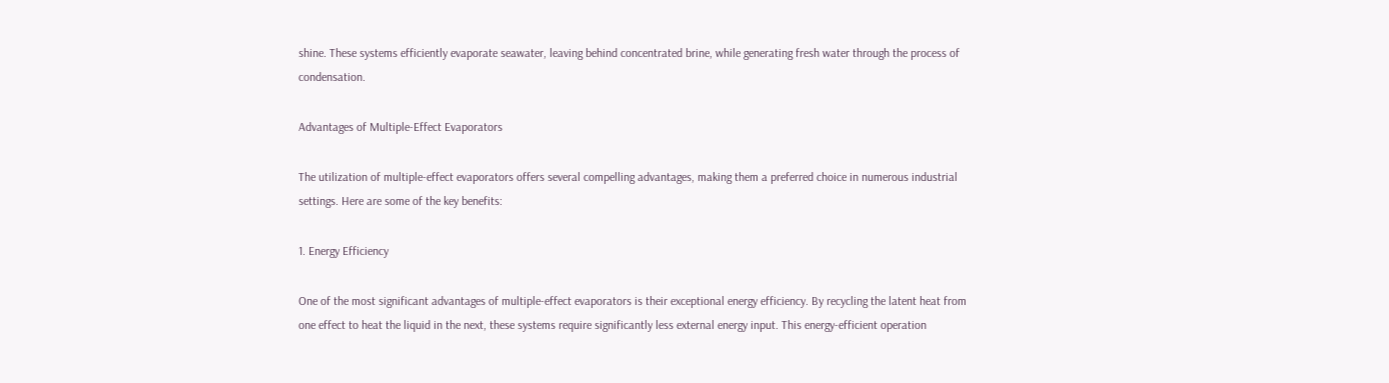shine. These systems efficiently evaporate seawater, leaving behind concentrated brine, while generating fresh water through the process of condensation.

Advantages of Multiple-Effect Evaporators

The utilization of multiple-effect evaporators offers several compelling advantages, making them a preferred choice in numerous industrial settings. Here are some of the key benefits:

1. Energy Efficiency

One of the most significant advantages of multiple-effect evaporators is their exceptional energy efficiency. By recycling the latent heat from one effect to heat the liquid in the next, these systems require significantly less external energy input. This energy-efficient operation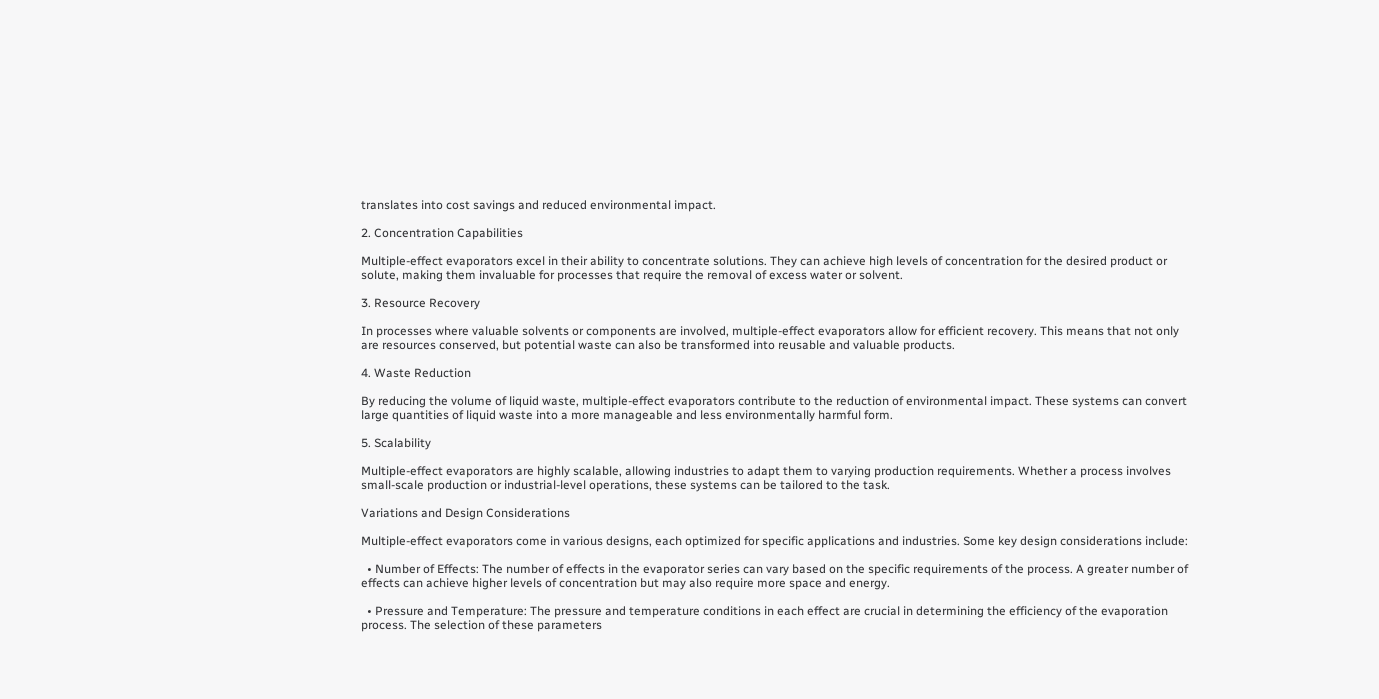translates into cost savings and reduced environmental impact.

2. Concentration Capabilities

Multiple-effect evaporators excel in their ability to concentrate solutions. They can achieve high levels of concentration for the desired product or solute, making them invaluable for processes that require the removal of excess water or solvent.

3. Resource Recovery

In processes where valuable solvents or components are involved, multiple-effect evaporators allow for efficient recovery. This means that not only are resources conserved, but potential waste can also be transformed into reusable and valuable products.

4. Waste Reduction

By reducing the volume of liquid waste, multiple-effect evaporators contribute to the reduction of environmental impact. These systems can convert large quantities of liquid waste into a more manageable and less environmentally harmful form.

5. Scalability

Multiple-effect evaporators are highly scalable, allowing industries to adapt them to varying production requirements. Whether a process involves small-scale production or industrial-level operations, these systems can be tailored to the task.

Variations and Design Considerations

Multiple-effect evaporators come in various designs, each optimized for specific applications and industries. Some key design considerations include:

  • Number of Effects: The number of effects in the evaporator series can vary based on the specific requirements of the process. A greater number of effects can achieve higher levels of concentration but may also require more space and energy.

  • Pressure and Temperature: The pressure and temperature conditions in each effect are crucial in determining the efficiency of the evaporation process. The selection of these parameters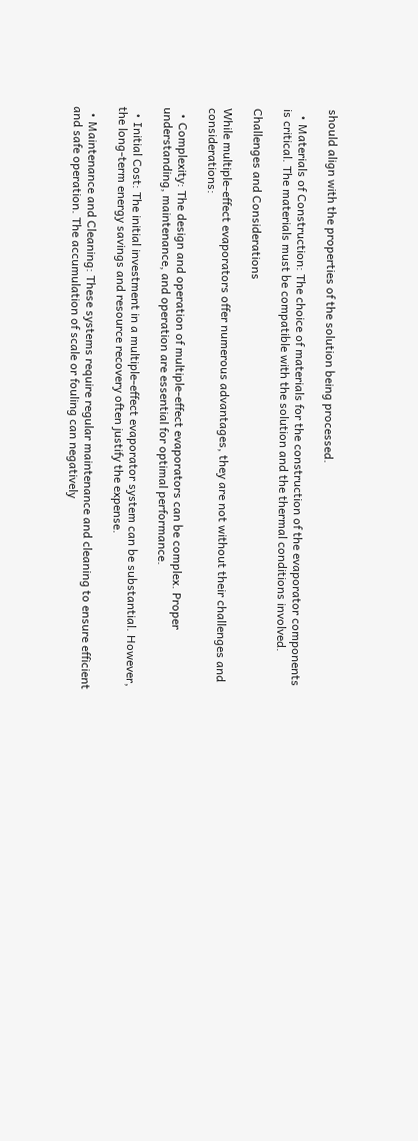should align with the properties of the solution being processed.

  • Materials of Construction: The choice of materials for the construction of the evaporator components is critical. The materials must be compatible with the solution and the thermal conditions involved.

Challenges and Considerations

While multiple-effect evaporators offer numerous advantages, they are not without their challenges and considerations:

  • Complexity: The design and operation of multiple-effect evaporators can be complex. Proper understanding, maintenance, and operation are essential for optimal performance.

  • Initial Cost: The initial investment in a multiple-effect evaporator system can be substantial. However, the long-term energy savings and resource recovery often justify the expense.

  • Maintenance and Cleaning: These systems require regular maintenance and cleaning to ensure efficient and safe operation. The accumulation of scale or fouling can negatively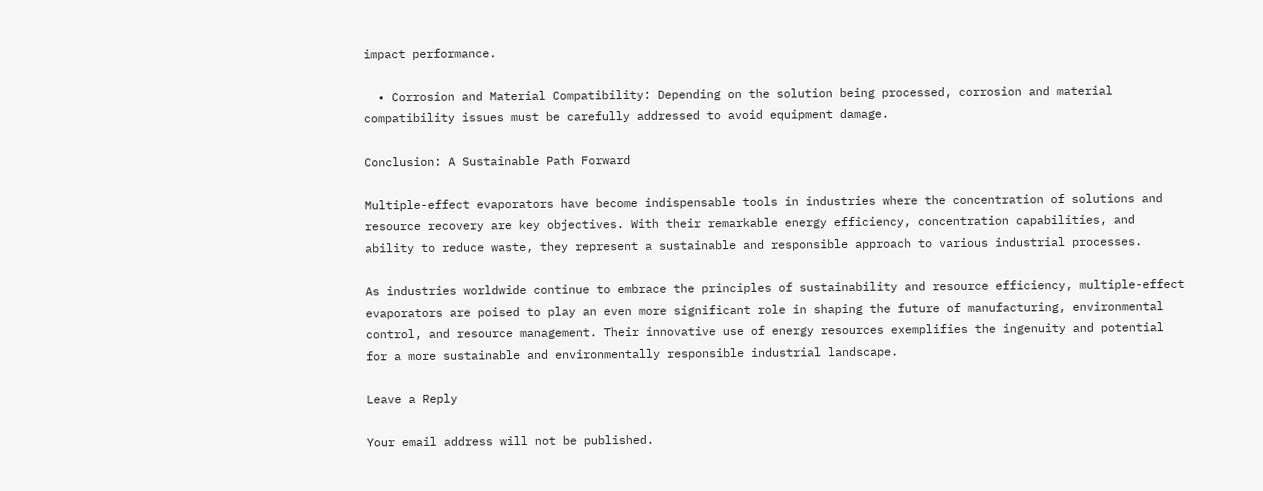impact performance.

  • Corrosion and Material Compatibility: Depending on the solution being processed, corrosion and material compatibility issues must be carefully addressed to avoid equipment damage.

Conclusion: A Sustainable Path Forward

Multiple-effect evaporators have become indispensable tools in industries where the concentration of solutions and resource recovery are key objectives. With their remarkable energy efficiency, concentration capabilities, and ability to reduce waste, they represent a sustainable and responsible approach to various industrial processes.

As industries worldwide continue to embrace the principles of sustainability and resource efficiency, multiple-effect evaporators are poised to play an even more significant role in shaping the future of manufacturing, environmental control, and resource management. Their innovative use of energy resources exemplifies the ingenuity and potential for a more sustainable and environmentally responsible industrial landscape.

Leave a Reply

Your email address will not be published.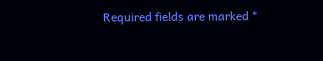Required fields are marked *